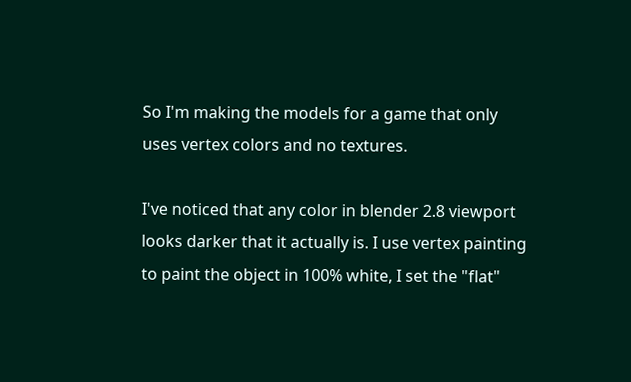So I'm making the models for a game that only uses vertex colors and no textures.

I've noticed that any color in blender 2.8 viewport looks darker that it actually is. I use vertex painting to paint the object in 100% white, I set the "flat"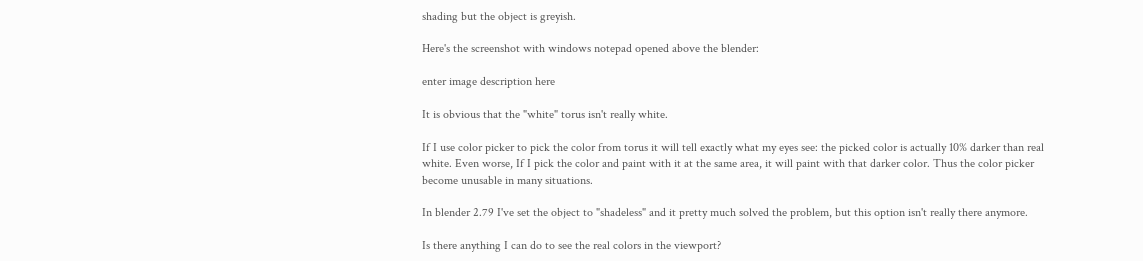shading but the object is greyish.

Here's the screenshot with windows notepad opened above the blender:

enter image description here

It is obvious that the "white" torus isn't really white.

If I use color picker to pick the color from torus it will tell exactly what my eyes see: the picked color is actually 10% darker than real white. Even worse, If I pick the color and paint with it at the same area, it will paint with that darker color. Thus the color picker become unusable in many situations.

In blender 2.79 I've set the object to "shadeless" and it pretty much solved the problem, but this option isn't really there anymore.

Is there anything I can do to see the real colors in the viewport?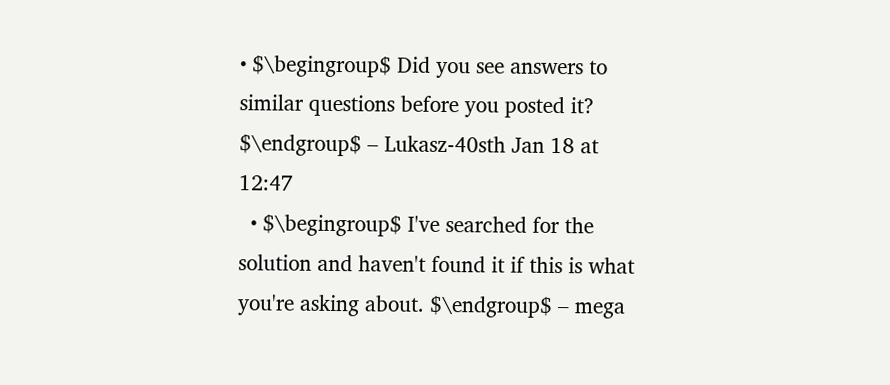• $\begingroup$ Did you see answers to similar questions before you posted it? $\endgroup$ – Lukasz-40sth Jan 18 at 12:47
  • $\begingroup$ I've searched for the solution and haven't found it if this is what you're asking about. $\endgroup$ – mega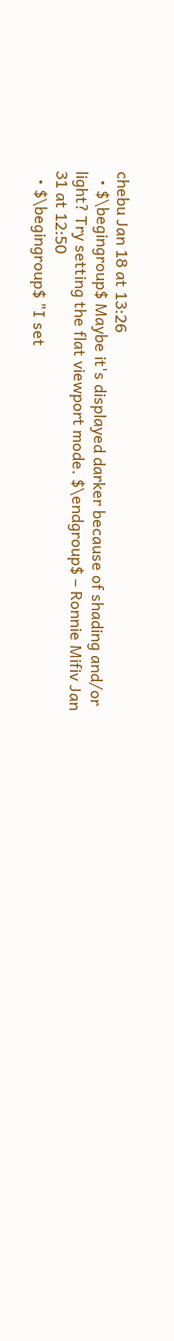chebu Jan 18 at 13:26
  • $\begingroup$ Maybe it's displayed darker because of shading and/or light? Try setting the flat viewport mode. $\endgroup$ – Ronnie Mifiv Jan 31 at 12:50
  • $\begingroup$ "I set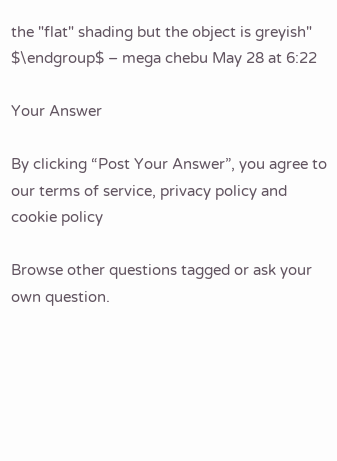the "flat" shading but the object is greyish" $\endgroup$ – mega chebu May 28 at 6:22

Your Answer

By clicking “Post Your Answer”, you agree to our terms of service, privacy policy and cookie policy

Browse other questions tagged or ask your own question.